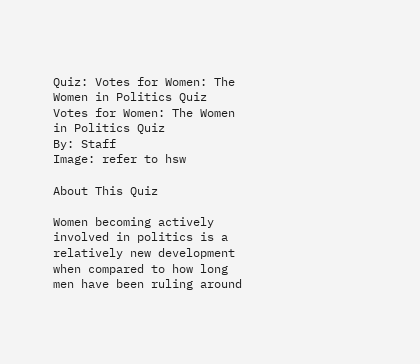Quiz: Votes for Women: The Women in Politics Quiz
Votes for Women: The Women in Politics Quiz
By: Staff
Image: refer to hsw

About This Quiz

Women becoming actively involved in politics is a relatively new development when compared to how long men have been ruling around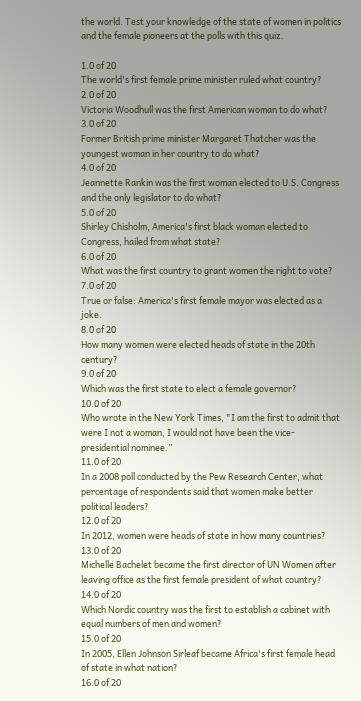the world. Test your knowledge of the state of women in politics and the female pioneers at the polls with this quiz.

1.0 of 20
The world's first female prime minister ruled what country?
2.0 of 20
Victoria Woodhull was the first American woman to do what?
3.0 of 20
Former British prime minister Margaret Thatcher was the youngest woman in her country to do what?
4.0 of 20
Jeannette Rankin was the first woman elected to U.S. Congress and the only legislator to do what?
5.0 of 20
Shirley Chisholm, America's first black woman elected to Congress, hailed from what state?
6.0 of 20
What was the first country to grant women the right to vote?
7.0 of 20
True or false: America's first female mayor was elected as a joke.
8.0 of 20
How many women were elected heads of state in the 20th century?
9.0 of 20
Which was the first state to elect a female governor?
10.0 of 20
Who wrote in the New York Times, "I am the first to admit that were I not a woman, I would not have been the vice-presidential nominee.”
11.0 of 20
In a 2008 poll conducted by the Pew Research Center, what percentage of respondents said that women make better political leaders?
12.0 of 20
In 2012, women were heads of state in how many countries?
13.0 of 20
Michelle Bachelet became the first director of UN Women after leaving office as the first female president of what country?
14.0 of 20
Which Nordic country was the first to establish a cabinet with equal numbers of men and women?
15.0 of 20
In 2005, Ellen Johnson Sirleaf became Africa's first female head of state in what nation?
16.0 of 20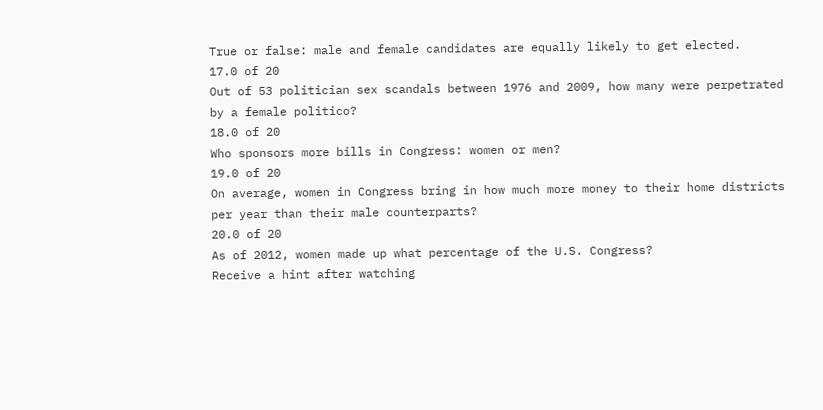True or false: male and female candidates are equally likely to get elected.
17.0 of 20
Out of 53 politician sex scandals between 1976 and 2009, how many were perpetrated by a female politico?
18.0 of 20
Who sponsors more bills in Congress: women or men?
19.0 of 20
On average, women in Congress bring in how much more money to their home districts per year than their male counterparts?
20.0 of 20
As of 2012, women made up what percentage of the U.S. Congress?
Receive a hint after watching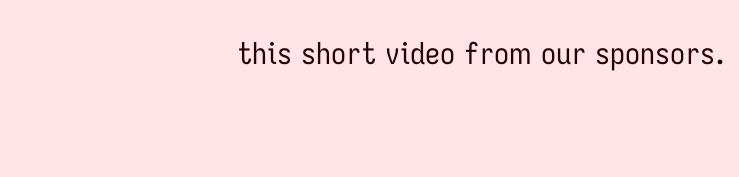this short video from our sponsors.